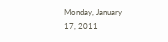Monday, January 17, 2011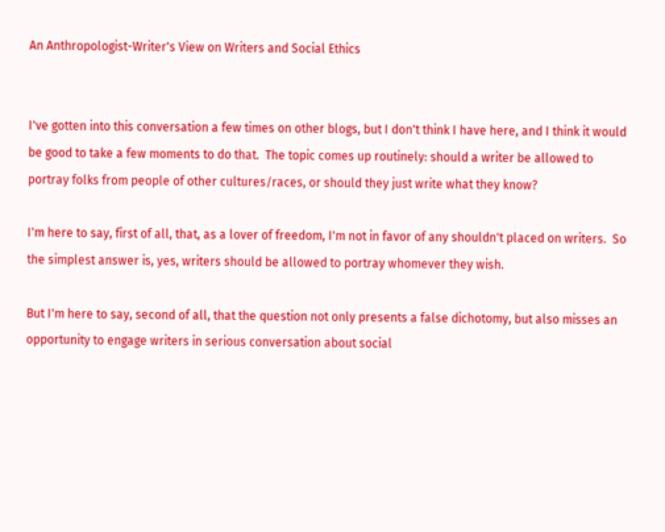An Anthropologist-Writer's View on Writers and Social Ethics


I've gotten into this conversation a few times on other blogs, but I don't think I have here, and I think it would be good to take a few moments to do that.  The topic comes up routinely: should a writer be allowed to portray folks from people of other cultures/races, or should they just write what they know?

I'm here to say, first of all, that, as a lover of freedom, I'm not in favor of any shouldn't placed on writers.  So the simplest answer is, yes, writers should be allowed to portray whomever they wish.

But I'm here to say, second of all, that the question not only presents a false dichotomy, but also misses an opportunity to engage writers in serious conversation about social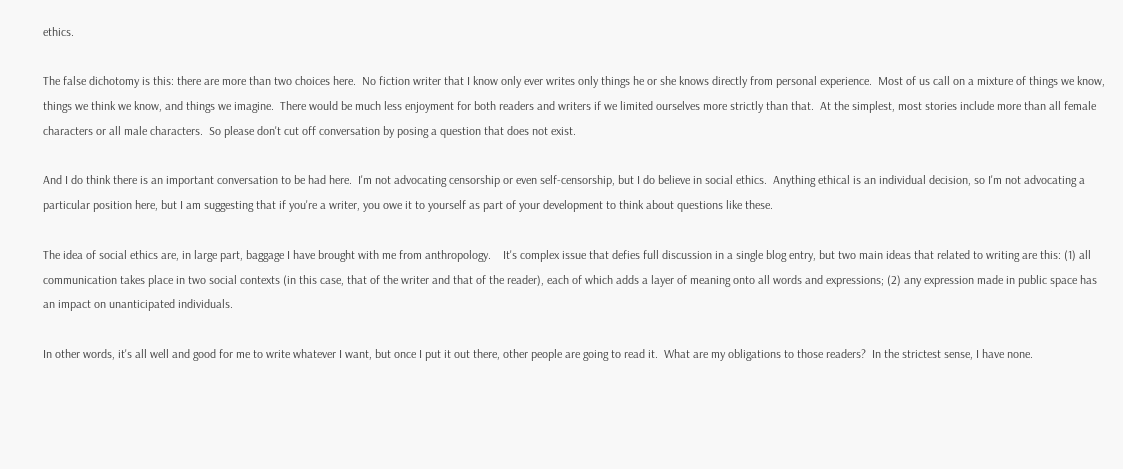ethics.

The false dichotomy is this: there are more than two choices here.  No fiction writer that I know only ever writes only things he or she knows directly from personal experience.  Most of us call on a mixture of things we know, things we think we know, and things we imagine.  There would be much less enjoyment for both readers and writers if we limited ourselves more strictly than that.  At the simplest, most stories include more than all female characters or all male characters.  So please don't cut off conversation by posing a question that does not exist.

And I do think there is an important conversation to be had here.  I'm not advocating censorship or even self-censorship, but I do believe in social ethics.  Anything ethical is an individual decision, so I'm not advocating a particular position here, but I am suggesting that if you're a writer, you owe it to yourself as part of your development to think about questions like these.

The idea of social ethics are, in large part, baggage I have brought with me from anthropology.    It's complex issue that defies full discussion in a single blog entry, but two main ideas that related to writing are this: (1) all communication takes place in two social contexts (in this case, that of the writer and that of the reader), each of which adds a layer of meaning onto all words and expressions; (2) any expression made in public space has an impact on unanticipated individuals.

In other words, it's all well and good for me to write whatever I want, but once I put it out there, other people are going to read it.  What are my obligations to those readers?  In the strictest sense, I have none.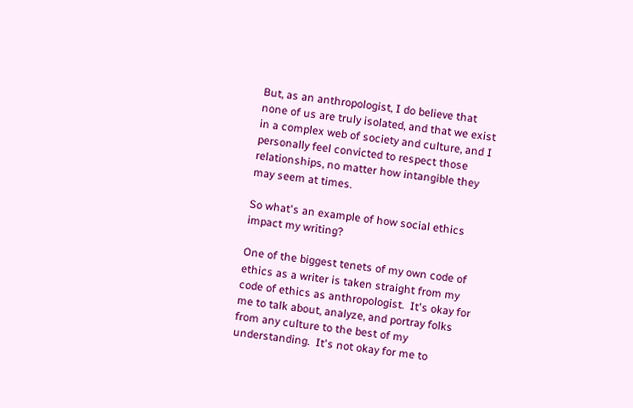But, as an anthropologist, I do believe that none of us are truly isolated, and that we exist in a complex web of society and culture, and I personally feel convicted to respect those relationships, no matter how intangible they may seem at times.

So what's an example of how social ethics impact my writing?

One of the biggest tenets of my own code of ethics as a writer is taken straight from my code of ethics as anthropologist.  It's okay for me to talk about, analyze, and portray folks from any culture to the best of my understanding.  It's not okay for me to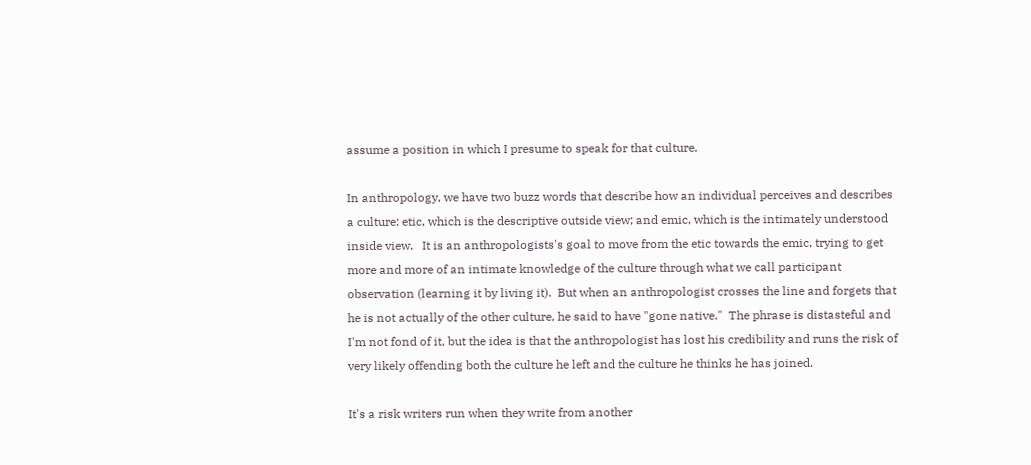assume a position in which I presume to speak for that culture.

In anthropology, we have two buzz words that describe how an individual perceives and describes a culture: etic, which is the descriptive outside view; and emic, which is the intimately understood inside view.   It is an anthropologists's goal to move from the etic towards the emic, trying to get more and more of an intimate knowledge of the culture through what we call participant observation (learning it by living it).  But when an anthropologist crosses the line and forgets that he is not actually of the other culture, he said to have "gone native."  The phrase is distasteful and I'm not fond of it, but the idea is that the anthropologist has lost his credibility and runs the risk of very likely offending both the culture he left and the culture he thinks he has joined.

It's a risk writers run when they write from another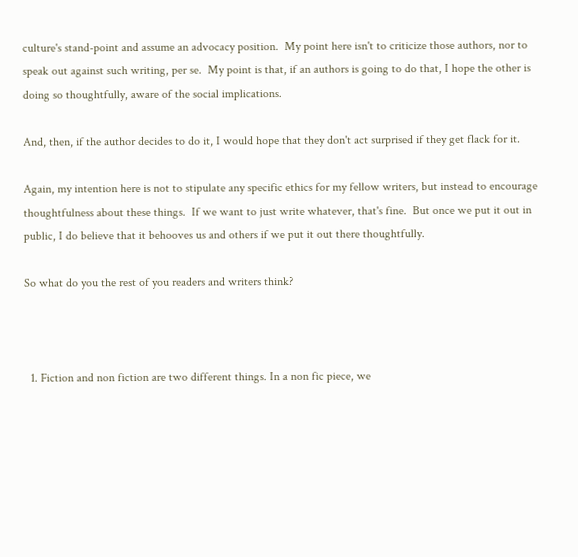culture's stand-point and assume an advocacy position.  My point here isn't to criticize those authors, nor to speak out against such writing, per se.  My point is that, if an authors is going to do that, I hope the other is doing so thoughtfully, aware of the social implications.

And, then, if the author decides to do it, I would hope that they don't act surprised if they get flack for it.

Again, my intention here is not to stipulate any specific ethics for my fellow writers, but instead to encourage thoughtfulness about these things.  If we want to just write whatever, that's fine.  But once we put it out in public, I do believe that it behooves us and others if we put it out there thoughtfully.

So what do you the rest of you readers and writers think?



  1. Fiction and non fiction are two different things. In a non fic piece, we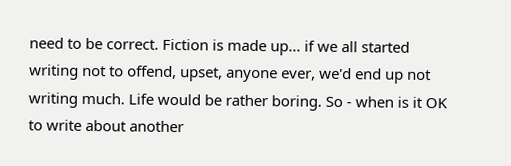need to be correct. Fiction is made up... if we all started writing not to offend, upset, anyone ever, we'd end up not writing much. Life would be rather boring. So - when is it OK to write about another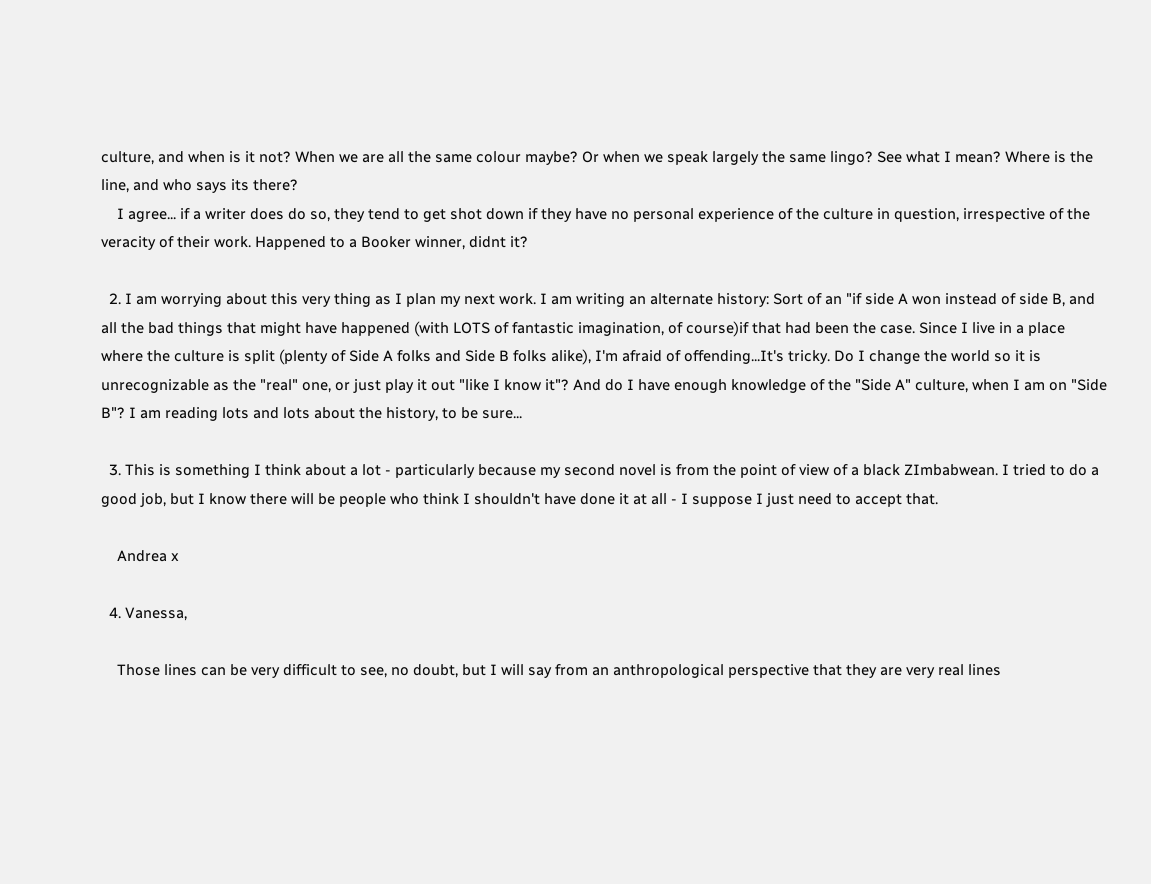culture, and when is it not? When we are all the same colour maybe? Or when we speak largely the same lingo? See what I mean? Where is the line, and who says its there?
    I agree... if a writer does do so, they tend to get shot down if they have no personal experience of the culture in question, irrespective of the veracity of their work. Happened to a Booker winner, didnt it?

  2. I am worrying about this very thing as I plan my next work. I am writing an alternate history: Sort of an "if side A won instead of side B, and all the bad things that might have happened (with LOTS of fantastic imagination, of course)if that had been the case. Since I live in a place where the culture is split (plenty of Side A folks and Side B folks alike), I'm afraid of offending...It's tricky. Do I change the world so it is unrecognizable as the "real" one, or just play it out "like I know it"? And do I have enough knowledge of the "Side A" culture, when I am on "Side B"? I am reading lots and lots about the history, to be sure...

  3. This is something I think about a lot - particularly because my second novel is from the point of view of a black ZImbabwean. I tried to do a good job, but I know there will be people who think I shouldn't have done it at all - I suppose I just need to accept that.

    Andrea x

  4. Vanessa,

    Those lines can be very difficult to see, no doubt, but I will say from an anthropological perspective that they are very real lines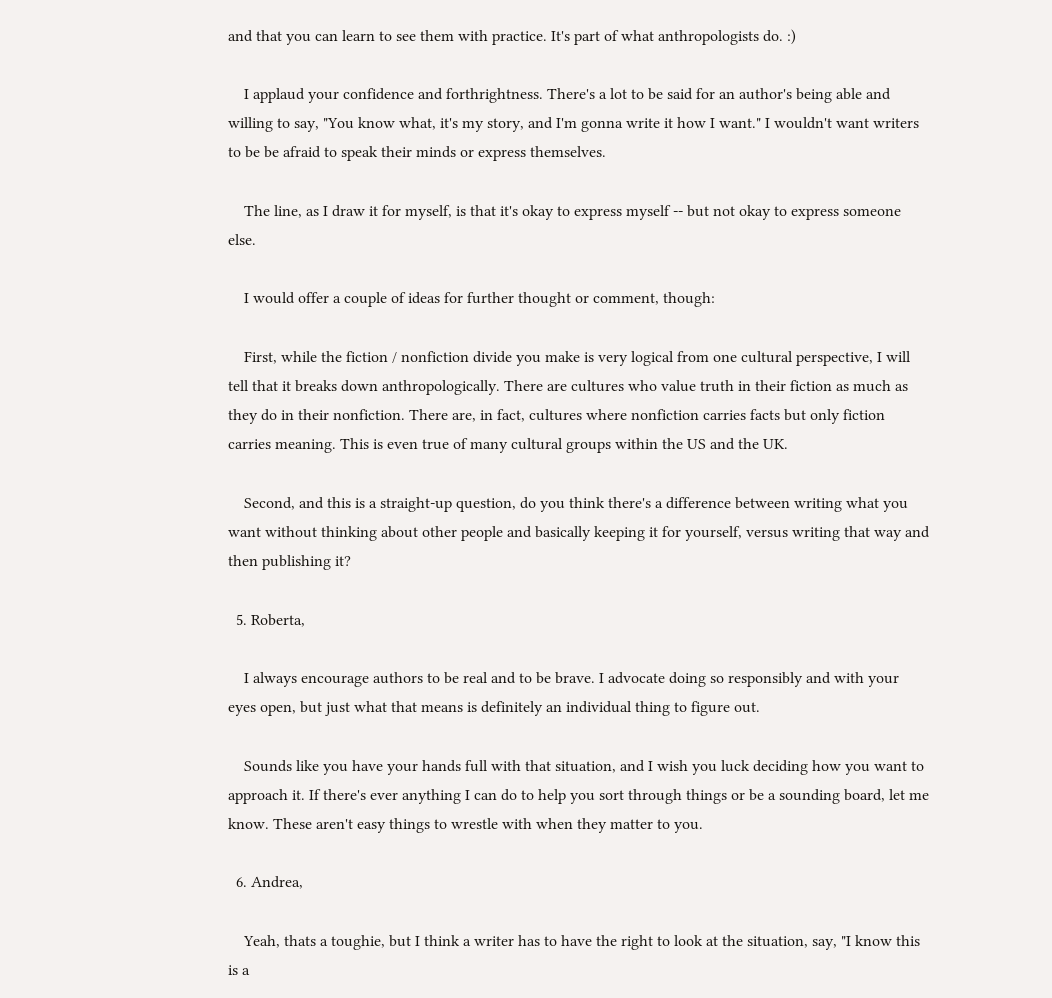and that you can learn to see them with practice. It's part of what anthropologists do. :)

    I applaud your confidence and forthrightness. There's a lot to be said for an author's being able and willing to say, "You know what, it's my story, and I'm gonna write it how I want." I wouldn't want writers to be be afraid to speak their minds or express themselves.

    The line, as I draw it for myself, is that it's okay to express myself -- but not okay to express someone else.

    I would offer a couple of ideas for further thought or comment, though:

    First, while the fiction / nonfiction divide you make is very logical from one cultural perspective, I will tell that it breaks down anthropologically. There are cultures who value truth in their fiction as much as they do in their nonfiction. There are, in fact, cultures where nonfiction carries facts but only fiction carries meaning. This is even true of many cultural groups within the US and the UK.

    Second, and this is a straight-up question, do you think there's a difference between writing what you want without thinking about other people and basically keeping it for yourself, versus writing that way and then publishing it?

  5. Roberta,

    I always encourage authors to be real and to be brave. I advocate doing so responsibly and with your eyes open, but just what that means is definitely an individual thing to figure out.

    Sounds like you have your hands full with that situation, and I wish you luck deciding how you want to approach it. If there's ever anything I can do to help you sort through things or be a sounding board, let me know. These aren't easy things to wrestle with when they matter to you.

  6. Andrea,

    Yeah, thats a toughie, but I think a writer has to have the right to look at the situation, say, "I know this is a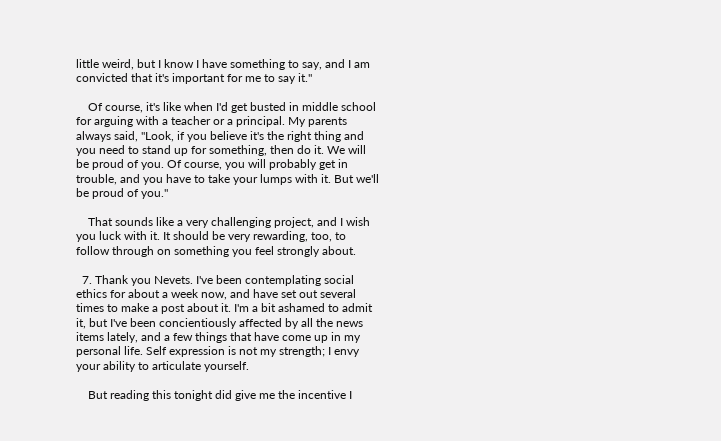little weird, but I know I have something to say, and I am convicted that it's important for me to say it."

    Of course, it's like when I'd get busted in middle school for arguing with a teacher or a principal. My parents always said, "Look, if you believe it's the right thing and you need to stand up for something, then do it. We will be proud of you. Of course, you will probably get in trouble, and you have to take your lumps with it. But we'll be proud of you."

    That sounds like a very challenging project, and I wish you luck with it. It should be very rewarding, too, to follow through on something you feel strongly about.

  7. Thank you Nevets. I've been contemplating social ethics for about a week now, and have set out several times to make a post about it. I'm a bit ashamed to admit it, but I've been concientiously affected by all the news items lately, and a few things that have come up in my personal life. Self expression is not my strength; I envy your ability to articulate yourself.

    But reading this tonight did give me the incentive I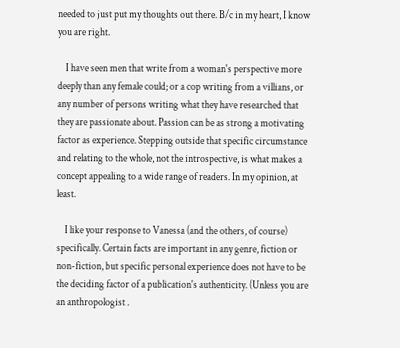needed to just put my thoughts out there. B/c in my heart, I know you are right.

    I have seen men that write from a woman's perspective more deeply than any female could; or a cop writing from a villians, or any number of persons writing what they have researched that they are passionate about. Passion can be as strong a motivating factor as experience. Stepping outside that specific circumstance and relating to the whole, not the introspective, is what makes a concept appealing to a wide range of readers. In my opinion, at least.

    I like your response to Vanessa (and the others, of course) specifically. Certain facts are important in any genre, fiction or non-fiction, but specific personal experience does not have to be the deciding factor of a publication's authenticity. (Unless you are an anthropologist .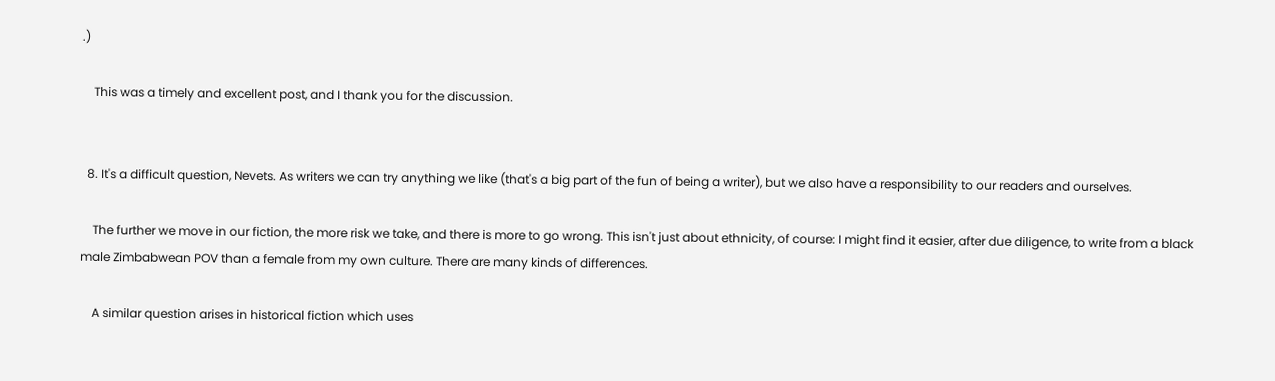.)

    This was a timely and excellent post, and I thank you for the discussion.


  8. It's a difficult question, Nevets. As writers we can try anything we like (that's a big part of the fun of being a writer), but we also have a responsibility to our readers and ourselves.

    The further we move in our fiction, the more risk we take, and there is more to go wrong. This isn't just about ethnicity, of course: I might find it easier, after due diligence, to write from a black male Zimbabwean POV than a female from my own culture. There are many kinds of differences.

    A similar question arises in historical fiction which uses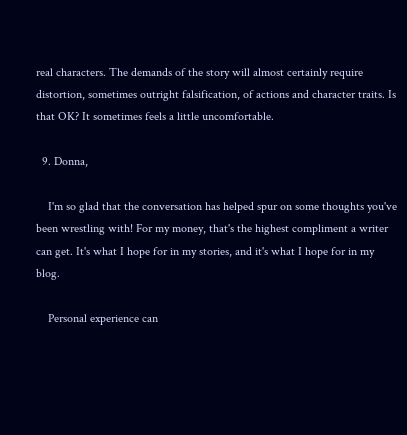real characters. The demands of the story will almost certainly require distortion, sometimes outright falsification, of actions and character traits. Is that OK? It sometimes feels a little uncomfortable.

  9. Donna,

    I'm so glad that the conversation has helped spur on some thoughts you've been wrestling with! For my money, that's the highest compliment a writer can get. It's what I hope for in my stories, and it's what I hope for in my blog.

    Personal experience can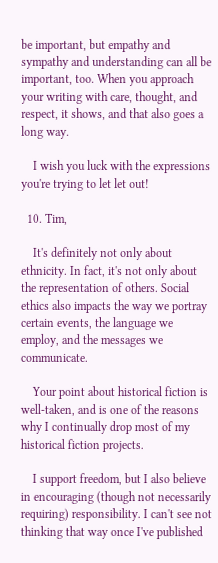be important, but empathy and sympathy and understanding can all be important, too. When you approach your writing with care, thought, and respect, it shows, and that also goes a long way.

    I wish you luck with the expressions you're trying to let let out!

  10. Tim,

    It's definitely not only about ethnicity. In fact, it's not only about the representation of others. Social ethics also impacts the way we portray certain events, the language we employ, and the messages we communicate.

    Your point about historical fiction is well-taken, and is one of the reasons why I continually drop most of my historical fiction projects.

    I support freedom, but I also believe in encouraging (though not necessarily requiring) responsibility. I can't see not thinking that way once I've published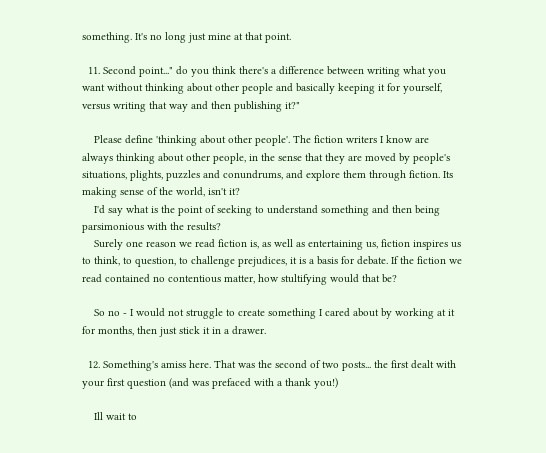something. It's no long just mine at that point.

  11. Second point..." do you think there's a difference between writing what you want without thinking about other people and basically keeping it for yourself, versus writing that way and then publishing it?"

    Please define 'thinking about other people'. The fiction writers I know are always thinking about other people, in the sense that they are moved by people's situations, plights, puzzles and conundrums, and explore them through fiction. Its making sense of the world, isn't it?
    I'd say what is the point of seeking to understand something and then being parsimonious with the results?
    Surely one reason we read fiction is, as well as entertaining us, fiction inspires us to think, to question, to challenge prejudices, it is a basis for debate. If the fiction we read contained no contentious matter, how stultifying would that be?

    So no - I would not struggle to create something I cared about by working at it for months, then just stick it in a drawer.

  12. Something's amiss here. That was the second of two posts... the first dealt with your first question (and was prefaced with a thank you!)

    Ill wait to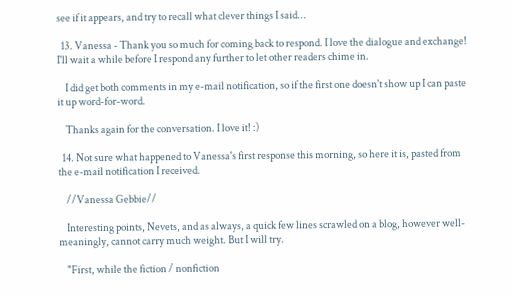see if it appears, and try to recall what clever things I said...

  13. Vanessa - Thank you so much for coming back to respond. I love the dialogue and exchange! I'll wait a while before I respond any further to let other readers chime in.

    I did get both comments in my e-mail notification, so if the first one doesn't show up I can paste it up word-for-word.

    Thanks again for the conversation. I love it! :)

  14. Not sure what happened to Vanessa's first response this morning, so here it is, pasted from the e-mail notification I received.

    //Vanessa Gebbie//

    Interesting points, Nevets, and as always, a quick few lines scrawled on a blog, however well-meaningly, cannot carry much weight. But I will try.

    "First, while the fiction / nonfiction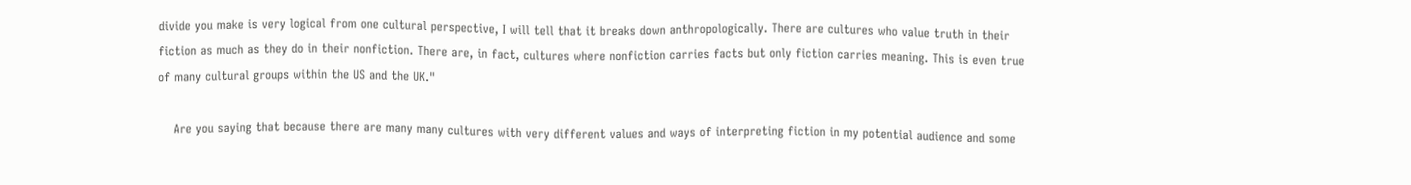divide you make is very logical from one cultural perspective, I will tell that it breaks down anthropologically. There are cultures who value truth in their fiction as much as they do in their nonfiction. There are, in fact, cultures where nonfiction carries facts but only fiction carries meaning. This is even true of many cultural groups within the US and the UK."

    Are you saying that because there are many many cultures with very different values and ways of interpreting fiction in my potential audience and some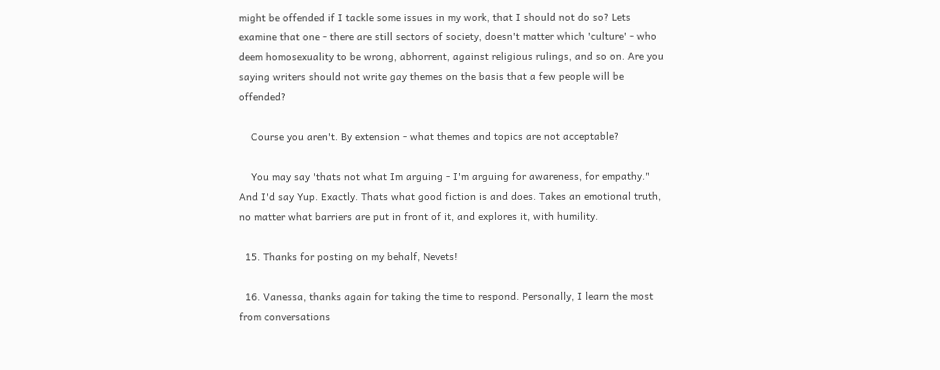might be offended if I tackle some issues in my work, that I should not do so? Lets examine that one - there are still sectors of society, doesn't matter which 'culture' - who deem homosexuality to be wrong, abhorrent, against religious rulings, and so on. Are you saying writers should not write gay themes on the basis that a few people will be offended?

    Course you aren't. By extension - what themes and topics are not acceptable?

    You may say 'thats not what Im arguing - I'm arguing for awareness, for empathy." And I'd say Yup. Exactly. Thats what good fiction is and does. Takes an emotional truth, no matter what barriers are put in front of it, and explores it, with humility.

  15. Thanks for posting on my behalf, Nevets!

  16. Vanessa, thanks again for taking the time to respond. Personally, I learn the most from conversations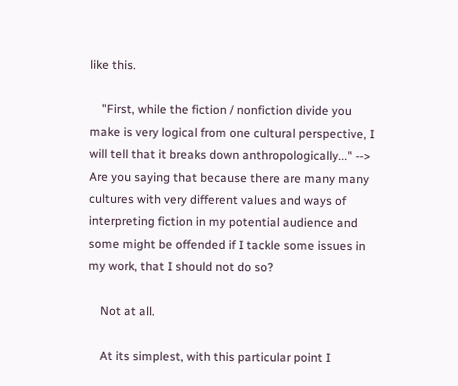like this.

    "First, while the fiction / nonfiction divide you make is very logical from one cultural perspective, I will tell that it breaks down anthropologically..." --> Are you saying that because there are many many cultures with very different values and ways of interpreting fiction in my potential audience and some might be offended if I tackle some issues in my work, that I should not do so?

    Not at all.

    At its simplest, with this particular point I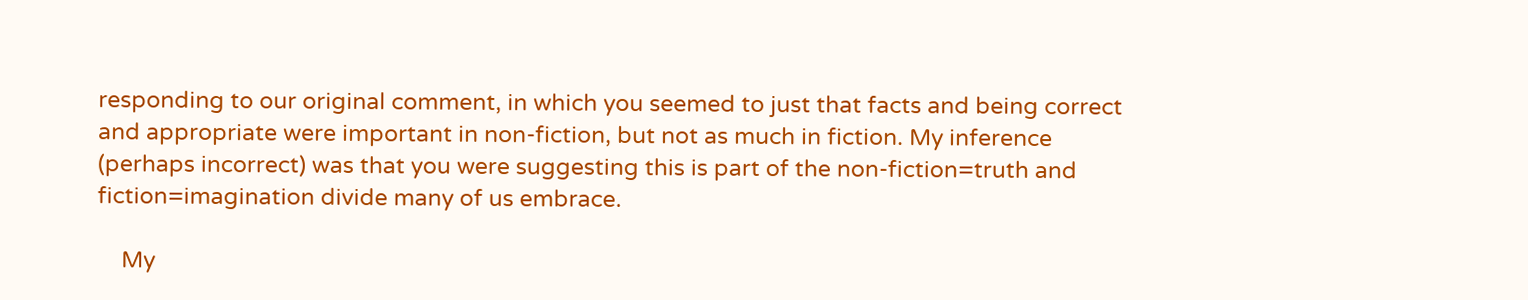responding to our original comment, in which you seemed to just that facts and being correct and appropriate were important in non-fiction, but not as much in fiction. My inference (perhaps incorrect) was that you were suggesting this is part of the non-fiction=truth and fiction=imagination divide many of us embrace.

    My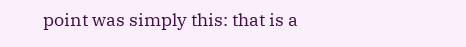point was simply this: that is a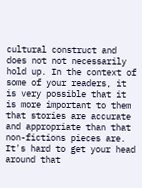cultural construct and does not not necessarily hold up. In the context of some of your readers, it is very possible that it is more important to them that stories are accurate and appropriate than that non-fictions pieces are. It's hard to get your head around that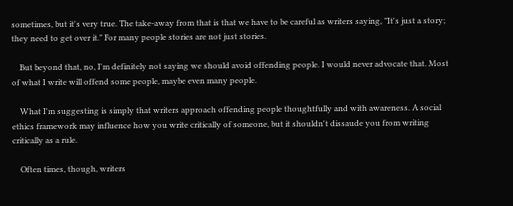sometimes, but it's very true. The take-away from that is that we have to be careful as writers saying, "It's just a story; they need to get over it." For many people stories are not just stories.

    But beyond that, no, I'm definitely not saying we should avoid offending people. I would never advocate that. Most of what I write will offend some people, maybe even many people.

    What I'm suggesting is simply that writers approach offending people thoughtfully and with awareness. A social ethics framework may influence how you write critically of someone, but it shouldn't dissaude you from writing critically as a rule.

    Often times, though, writers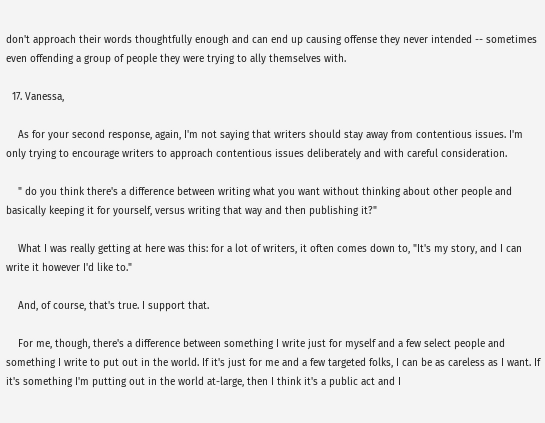don't approach their words thoughtfully enough and can end up causing offense they never intended -- sometimes even offending a group of people they were trying to ally themselves with.

  17. Vanessa,

    As for your second response, again, I'm not saying that writers should stay away from contentious issues. I'm only trying to encourage writers to approach contentious issues deliberately and with careful consideration.

    " do you think there's a difference between writing what you want without thinking about other people and basically keeping it for yourself, versus writing that way and then publishing it?"

    What I was really getting at here was this: for a lot of writers, it often comes down to, "It's my story, and I can write it however I'd like to."

    And, of course, that's true. I support that.

    For me, though, there's a difference between something I write just for myself and a few select people and something I write to put out in the world. If it's just for me and a few targeted folks, I can be as careless as I want. If it's something I'm putting out in the world at-large, then I think it's a public act and I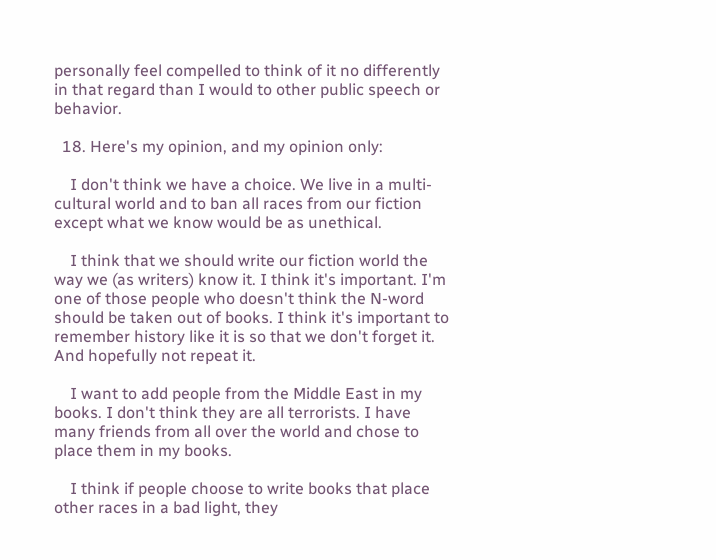personally feel compelled to think of it no differently in that regard than I would to other public speech or behavior.

  18. Here's my opinion, and my opinion only:

    I don't think we have a choice. We live in a multi-cultural world and to ban all races from our fiction except what we know would be as unethical.

    I think that we should write our fiction world the way we (as writers) know it. I think it's important. I'm one of those people who doesn't think the N-word should be taken out of books. I think it's important to remember history like it is so that we don't forget it. And hopefully not repeat it.

    I want to add people from the Middle East in my books. I don't think they are all terrorists. I have many friends from all over the world and chose to place them in my books.

    I think if people choose to write books that place other races in a bad light, they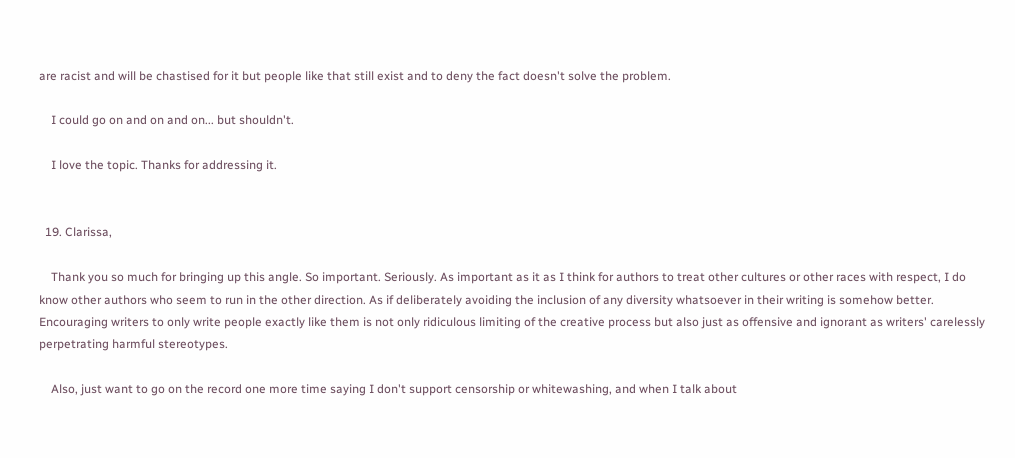are racist and will be chastised for it but people like that still exist and to deny the fact doesn't solve the problem.

    I could go on and on and on... but shouldn't.

    I love the topic. Thanks for addressing it.


  19. Clarissa,

    Thank you so much for bringing up this angle. So important. Seriously. As important as it as I think for authors to treat other cultures or other races with respect, I do know other authors who seem to run in the other direction. As if deliberately avoiding the inclusion of any diversity whatsoever in their writing is somehow better. Encouraging writers to only write people exactly like them is not only ridiculous limiting of the creative process but also just as offensive and ignorant as writers' carelessly perpetrating harmful stereotypes.

    Also, just want to go on the record one more time saying I don't support censorship or whitewashing, and when I talk about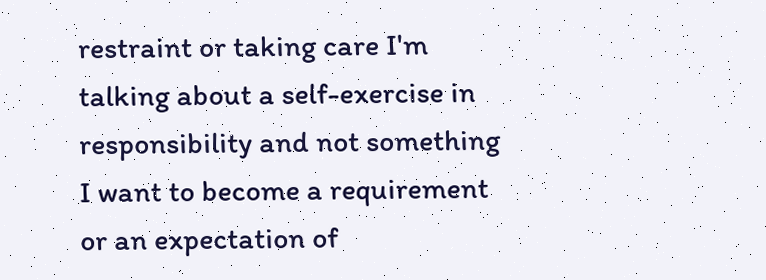restraint or taking care I'm talking about a self-exercise in responsibility and not something I want to become a requirement or an expectation of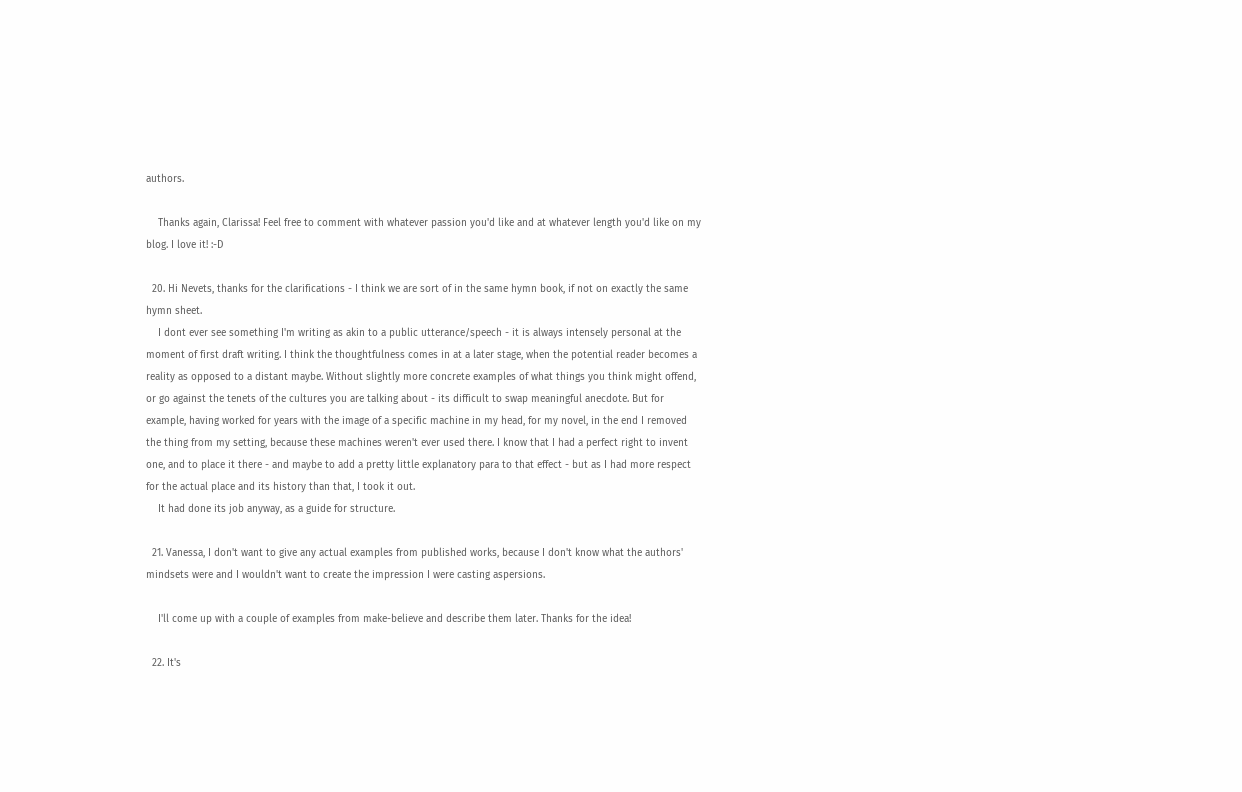authors.

    Thanks again, Clarissa! Feel free to comment with whatever passion you'd like and at whatever length you'd like on my blog. I love it! :-D

  20. Hi Nevets, thanks for the clarifications - I think we are sort of in the same hymn book, if not on exactly the same hymn sheet.
    I dont ever see something I'm writing as akin to a public utterance/speech - it is always intensely personal at the moment of first draft writing. I think the thoughtfulness comes in at a later stage, when the potential reader becomes a reality as opposed to a distant maybe. Without slightly more concrete examples of what things you think might offend, or go against the tenets of the cultures you are talking about - its difficult to swap meaningful anecdote. But for example, having worked for years with the image of a specific machine in my head, for my novel, in the end I removed the thing from my setting, because these machines weren't ever used there. I know that I had a perfect right to invent one, and to place it there - and maybe to add a pretty little explanatory para to that effect - but as I had more respect for the actual place and its history than that, I took it out.
    It had done its job anyway, as a guide for structure.

  21. Vanessa, I don't want to give any actual examples from published works, because I don't know what the authors' mindsets were and I wouldn't want to create the impression I were casting aspersions.

    I'll come up with a couple of examples from make-believe and describe them later. Thanks for the idea!

  22. It's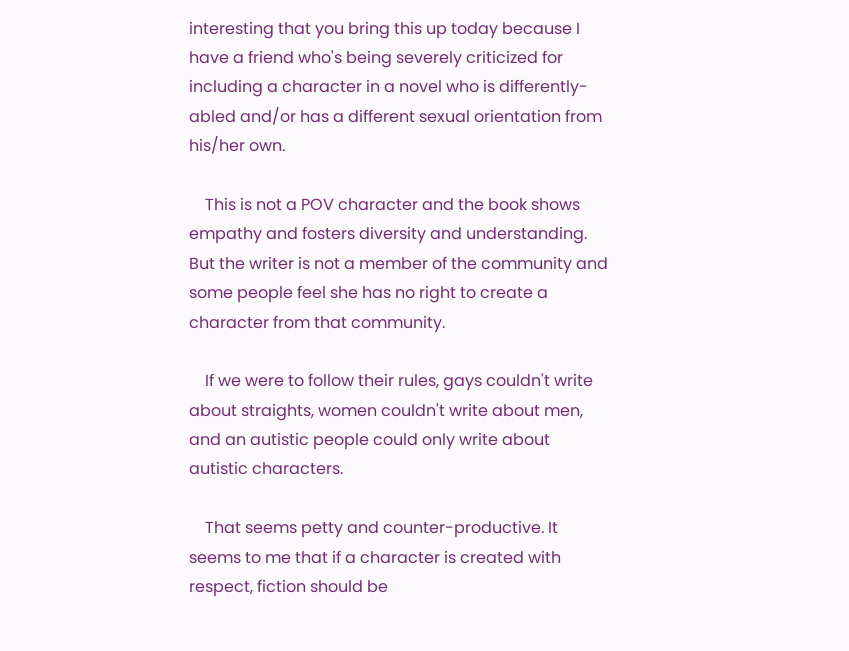interesting that you bring this up today because I have a friend who's being severely criticized for including a character in a novel who is differently-abled and/or has a different sexual orientation from his/her own.

    This is not a POV character and the book shows empathy and fosters diversity and understanding. But the writer is not a member of the community and some people feel she has no right to create a character from that community.

    If we were to follow their rules, gays couldn't write about straights, women couldn't write about men, and an autistic people could only write about autistic characters.

    That seems petty and counter-productive. It seems to me that if a character is created with respect, fiction should be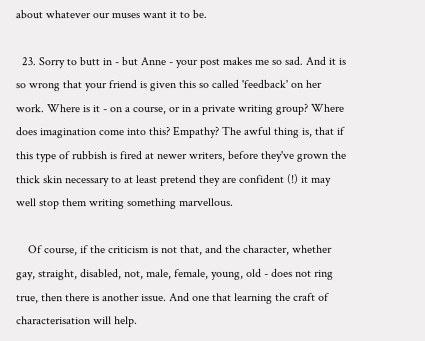about whatever our muses want it to be.

  23. Sorry to butt in - but Anne - your post makes me so sad. And it is so wrong that your friend is given this so called 'feedback' on her work. Where is it - on a course, or in a private writing group? Where does imagination come into this? Empathy? The awful thing is, that if this type of rubbish is fired at newer writers, before they've grown the thick skin necessary to at least pretend they are confident (!) it may well stop them writing something marvellous.

    Of course, if the criticism is not that, and the character, whether gay, straight, disabled, not, male, female, young, old - does not ring true, then there is another issue. And one that learning the craft of characterisation will help.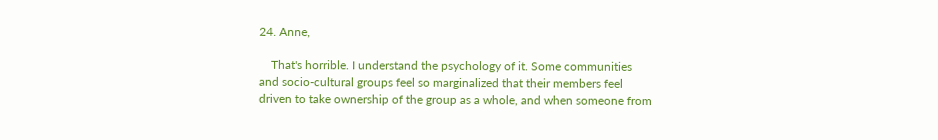24. Anne,

    That's horrible. I understand the psychology of it. Some communities and socio-cultural groups feel so marginalized that their members feel driven to take ownership of the group as a whole, and when someone from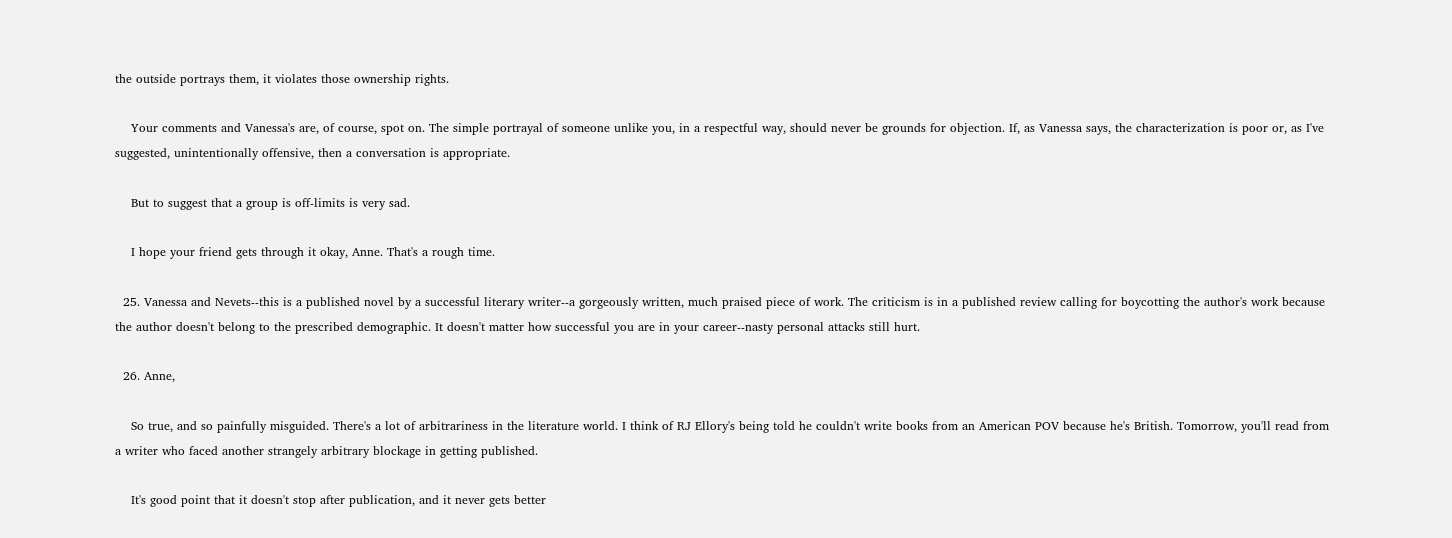the outside portrays them, it violates those ownership rights.

    Your comments and Vanessa's are, of course, spot on. The simple portrayal of someone unlike you, in a respectful way, should never be grounds for objection. If, as Vanessa says, the characterization is poor or, as I've suggested, unintentionally offensive, then a conversation is appropriate.

    But to suggest that a group is off-limits is very sad.

    I hope your friend gets through it okay, Anne. That's a rough time.

  25. Vanessa and Nevets--this is a published novel by a successful literary writer--a gorgeously written, much praised piece of work. The criticism is in a published review calling for boycotting the author's work because the author doesn't belong to the prescribed demographic. It doesn't matter how successful you are in your career--nasty personal attacks still hurt.

  26. Anne,

    So true, and so painfully misguided. There's a lot of arbitrariness in the literature world. I think of RJ Ellory's being told he couldn't write books from an American POV because he's British. Tomorrow, you'll read from a writer who faced another strangely arbitrary blockage in getting published.

    It's good point that it doesn't stop after publication, and it never gets better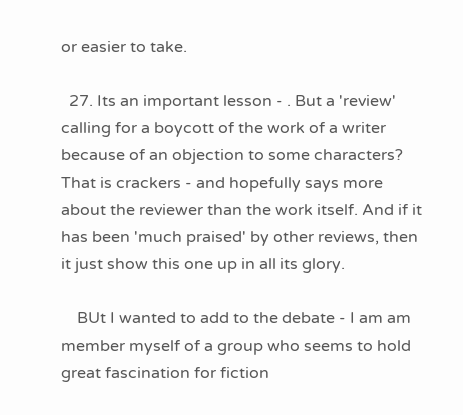or easier to take.

  27. Its an important lesson - . But a 'review' calling for a boycott of the work of a writer because of an objection to some characters? That is crackers - and hopefully says more about the reviewer than the work itself. And if it has been 'much praised' by other reviews, then it just show this one up in all its glory.

    BUt I wanted to add to the debate - I am am member myself of a group who seems to hold great fascination for fiction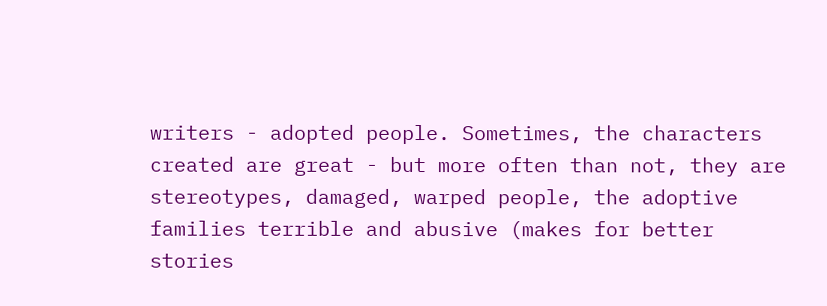writers - adopted people. Sometimes, the characters created are great - but more often than not, they are stereotypes, damaged, warped people, the adoptive families terrible and abusive (makes for better stories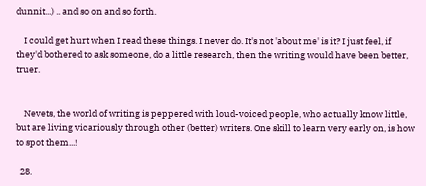dunnit...) .. and so on and so forth.

    I could get hurt when I read these things. I never do. It's not 'about me' is it? I just feel, if they'd bothered to ask someone, do a little research, then the writing would have been better, truer.


    Nevets, the world of writing is peppered with loud-voiced people, who actually know little, but are living vicariously through other (better) writers. One skill to learn very early on, is how to spot them...!

  28.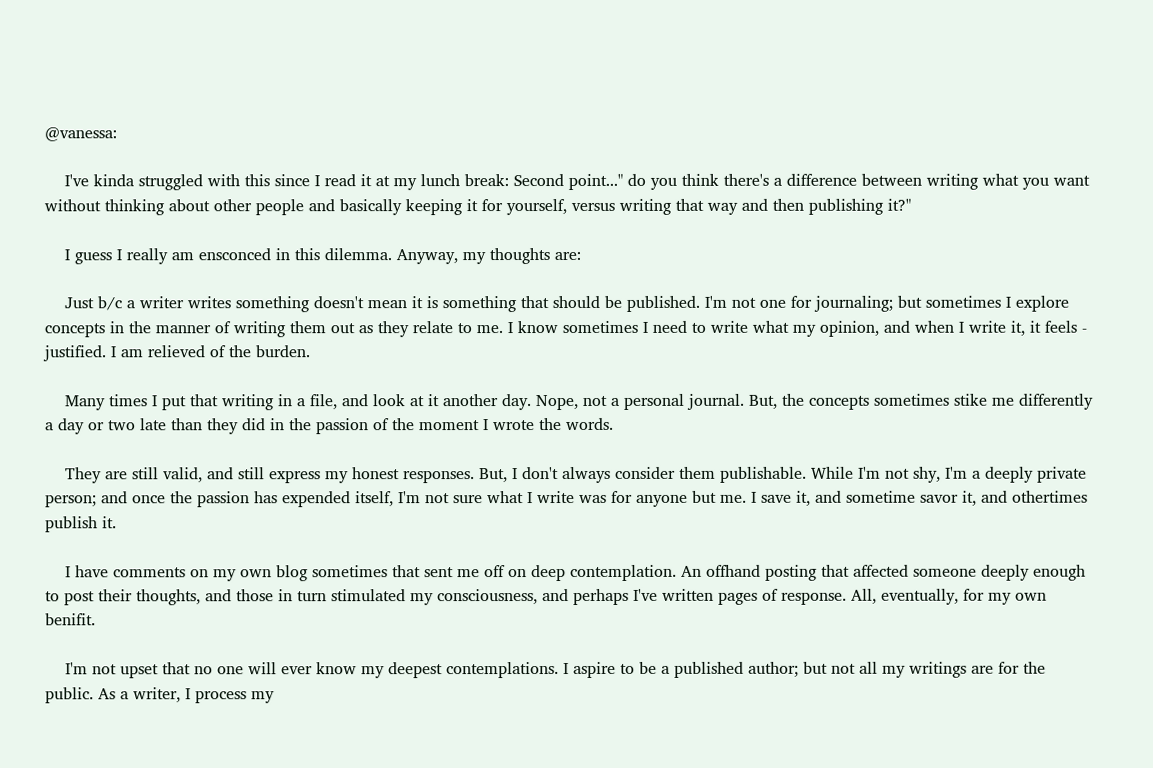@vanessa:

    I've kinda struggled with this since I read it at my lunch break: Second point..." do you think there's a difference between writing what you want without thinking about other people and basically keeping it for yourself, versus writing that way and then publishing it?"

    I guess I really am ensconced in this dilemma. Anyway, my thoughts are:

    Just b/c a writer writes something doesn't mean it is something that should be published. I'm not one for journaling; but sometimes I explore concepts in the manner of writing them out as they relate to me. I know sometimes I need to write what my opinion, and when I write it, it feels - justified. I am relieved of the burden.

    Many times I put that writing in a file, and look at it another day. Nope, not a personal journal. But, the concepts sometimes stike me differently a day or two late than they did in the passion of the moment I wrote the words.

    They are still valid, and still express my honest responses. But, I don't always consider them publishable. While I'm not shy, I'm a deeply private person; and once the passion has expended itself, I'm not sure what I write was for anyone but me. I save it, and sometime savor it, and othertimes publish it.

    I have comments on my own blog sometimes that sent me off on deep contemplation. An offhand posting that affected someone deeply enough to post their thoughts, and those in turn stimulated my consciousness, and perhaps I've written pages of response. All, eventually, for my own benifit.

    I'm not upset that no one will ever know my deepest contemplations. I aspire to be a published author; but not all my writings are for the public. As a writer, I process my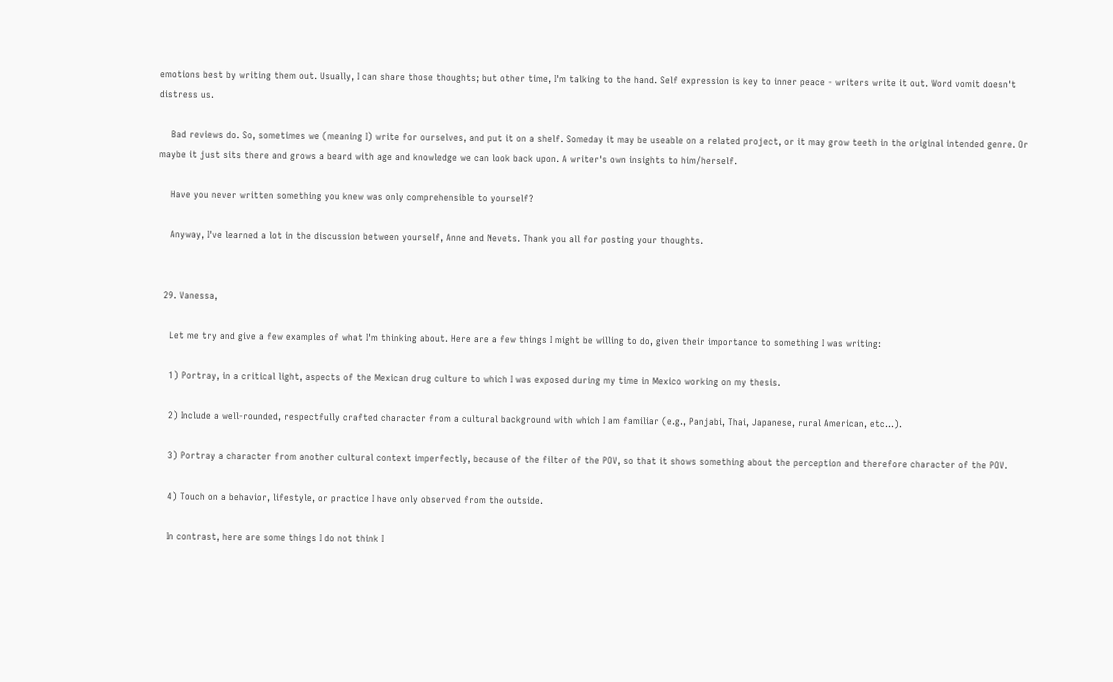emotions best by writing them out. Usually, I can share those thoughts; but other time, I'm talking to the hand. Self expression is key to inner peace - writers write it out. Word vomit doesn't distress us.

    Bad reviews do. So, sometimes we (meaning I) write for ourselves, and put it on a shelf. Someday it may be useable on a related project, or it may grow teeth in the original intended genre. Or maybe it just sits there and grows a beard with age and knowledge we can look back upon. A writer's own insights to him/herself.

    Have you never written something you knew was only comprehensible to yourself?

    Anyway, I've learned a lot in the discussion between yourself, Anne and Nevets. Thank you all for posting your thoughts.


  29. Vanessa,

    Let me try and give a few examples of what I'm thinking about. Here are a few things I might be willing to do, given their importance to something I was writing:

    1) Portray, in a critical light, aspects of the Mexican drug culture to which I was exposed during my time in Mexico working on my thesis.

    2) Include a well-rounded, respectfully crafted character from a cultural background with which I am familiar (e.g., Panjabi, Thai, Japanese, rural American, etc...).

    3) Portray a character from another cultural context imperfectly, because of the filter of the POV, so that it shows something about the perception and therefore character of the POV.

    4) Touch on a behavior, lifestyle, or practice I have only observed from the outside.

    In contrast, here are some things I do not think I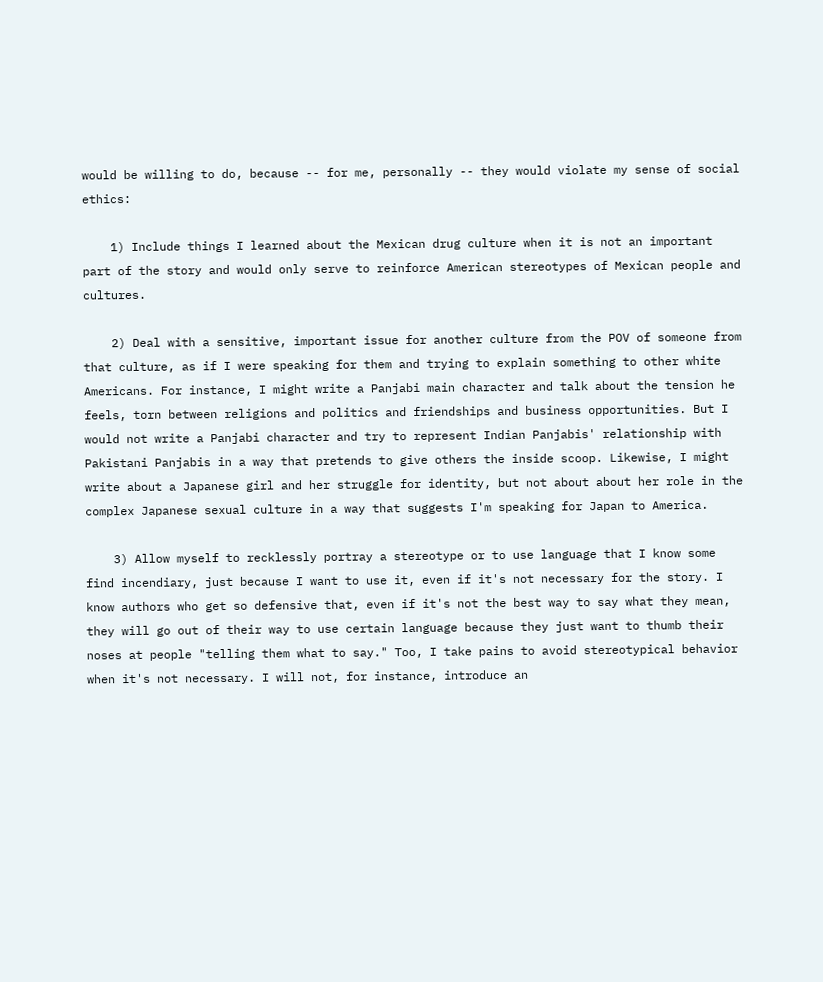would be willing to do, because -- for me, personally -- they would violate my sense of social ethics:

    1) Include things I learned about the Mexican drug culture when it is not an important part of the story and would only serve to reinforce American stereotypes of Mexican people and cultures.

    2) Deal with a sensitive, important issue for another culture from the POV of someone from that culture, as if I were speaking for them and trying to explain something to other white Americans. For instance, I might write a Panjabi main character and talk about the tension he feels, torn between religions and politics and friendships and business opportunities. But I would not write a Panjabi character and try to represent Indian Panjabis' relationship with Pakistani Panjabis in a way that pretends to give others the inside scoop. Likewise, I might write about a Japanese girl and her struggle for identity, but not about about her role in the complex Japanese sexual culture in a way that suggests I'm speaking for Japan to America.

    3) Allow myself to recklessly portray a stereotype or to use language that I know some find incendiary, just because I want to use it, even if it's not necessary for the story. I know authors who get so defensive that, even if it's not the best way to say what they mean, they will go out of their way to use certain language because they just want to thumb their noses at people "telling them what to say." Too, I take pains to avoid stereotypical behavior when it's not necessary. I will not, for instance, introduce an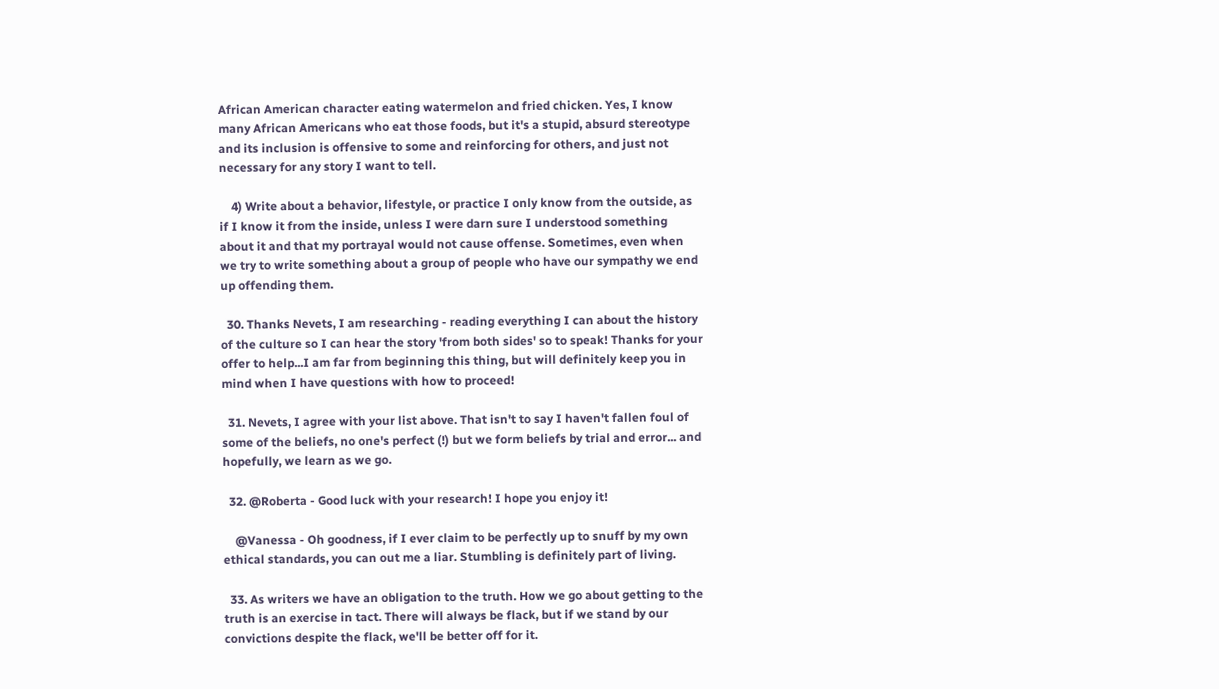African American character eating watermelon and fried chicken. Yes, I know many African Americans who eat those foods, but it's a stupid, absurd stereotype and its inclusion is offensive to some and reinforcing for others, and just not necessary for any story I want to tell.

    4) Write about a behavior, lifestyle, or practice I only know from the outside, as if I know it from the inside, unless I were darn sure I understood something about it and that my portrayal would not cause offense. Sometimes, even when we try to write something about a group of people who have our sympathy we end up offending them.

  30. Thanks Nevets, I am researching - reading everything I can about the history of the culture so I can hear the story 'from both sides' so to speak! Thanks for your offer to help...I am far from beginning this thing, but will definitely keep you in mind when I have questions with how to proceed!

  31. Nevets, I agree with your list above. That isn't to say I haven't fallen foul of some of the beliefs, no one's perfect (!) but we form beliefs by trial and error... and hopefully, we learn as we go.

  32. @Roberta - Good luck with your research! I hope you enjoy it!

    @Vanessa - Oh goodness, if I ever claim to be perfectly up to snuff by my own ethical standards, you can out me a liar. Stumbling is definitely part of living.

  33. As writers we have an obligation to the truth. How we go about getting to the truth is an exercise in tact. There will always be flack, but if we stand by our convictions despite the flack, we'll be better off for it.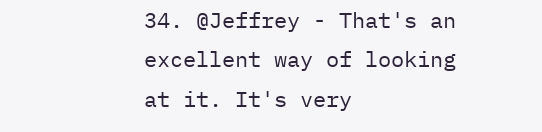34. @Jeffrey - That's an excellent way of looking at it. It's very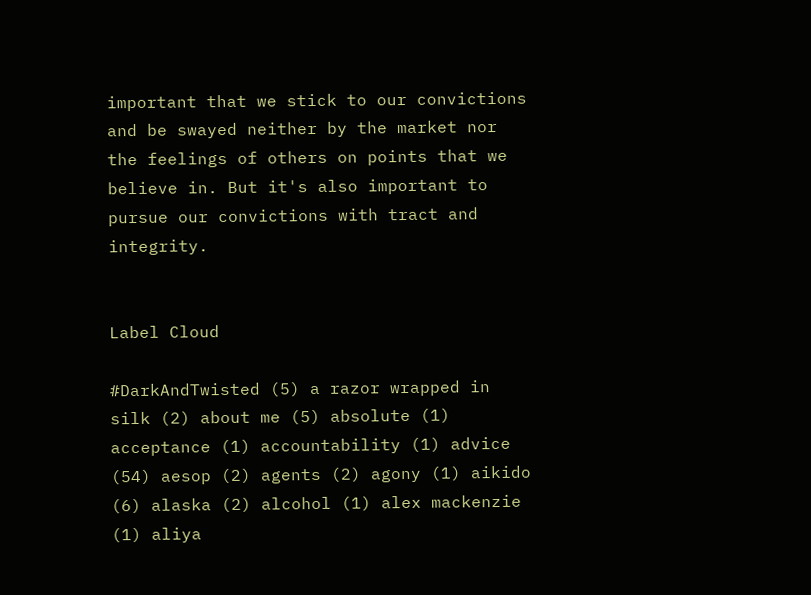important that we stick to our convictions and be swayed neither by the market nor the feelings of others on points that we believe in. But it's also important to pursue our convictions with tract and integrity.


Label Cloud

#DarkAndTwisted (5) a razor wrapped in silk (2) about me (5) absolute (1) acceptance (1) accountability (1) advice (54) aesop (2) agents (2) agony (1) aikido (6) alaska (2) alcohol (1) alex mackenzie (1) aliya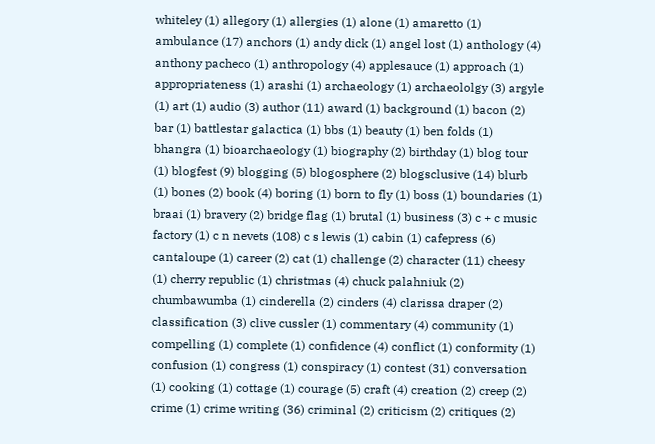whiteley (1) allegory (1) allergies (1) alone (1) amaretto (1) ambulance (17) anchors (1) andy dick (1) angel lost (1) anthology (4) anthony pacheco (1) anthropology (4) applesauce (1) approach (1) appropriateness (1) arashi (1) archaeology (1) archaeololgy (3) argyle (1) art (1) audio (3) author (11) award (1) background (1) bacon (2) bar (1) battlestar galactica (1) bbs (1) beauty (1) ben folds (1) bhangra (1) bioarchaeology (1) biography (2) birthday (1) blog tour (1) blogfest (9) blogging (5) blogosphere (2) blogsclusive (14) blurb (1) bones (2) book (4) boring (1) born to fly (1) boss (1) boundaries (1) braai (1) bravery (2) bridge flag (1) brutal (1) business (3) c + c music factory (1) c n nevets (108) c s lewis (1) cabin (1) cafepress (6) cantaloupe (1) career (2) cat (1) challenge (2) character (11) cheesy (1) cherry republic (1) christmas (4) chuck palahniuk (2) chumbawumba (1) cinderella (2) cinders (4) clarissa draper (2) classification (3) clive cussler (1) commentary (4) community (1) compelling (1) complete (1) confidence (4) conflict (1) conformity (1) confusion (1) congress (1) conspiracy (1) contest (31) conversation (1) cooking (1) cottage (1) courage (5) craft (4) creation (2) creep (2) crime (1) crime writing (36) criminal (2) criticism (2) critiques (2)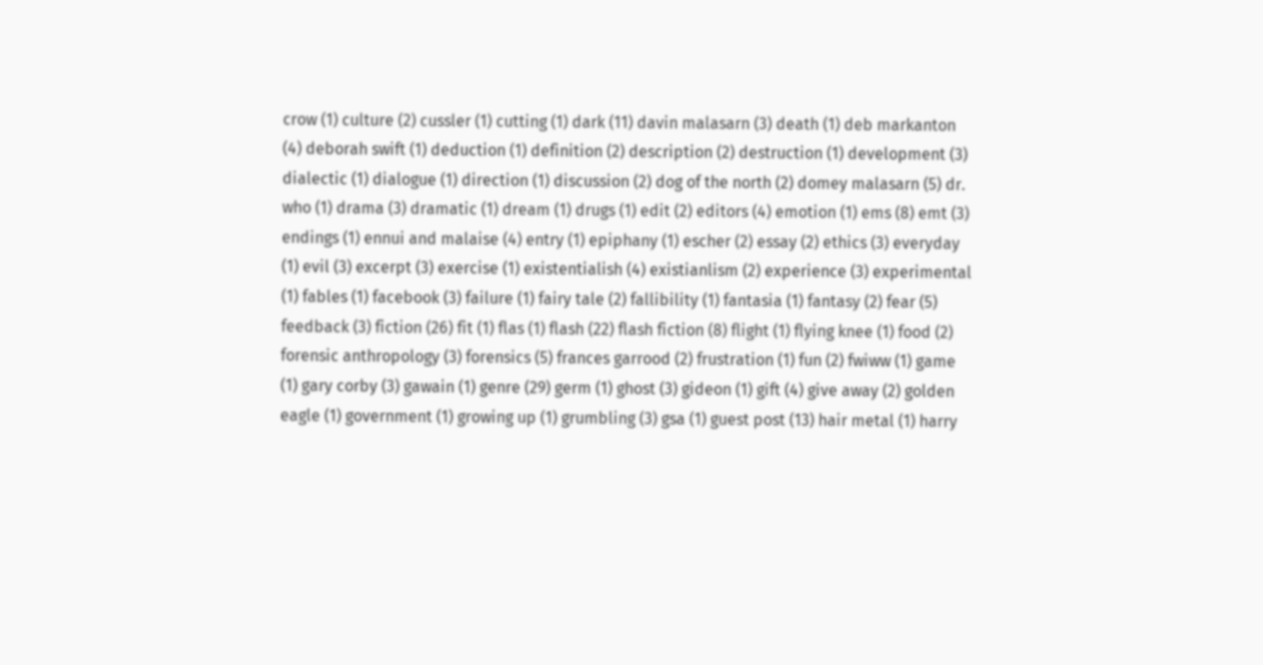crow (1) culture (2) cussler (1) cutting (1) dark (11) davin malasarn (3) death (1) deb markanton (4) deborah swift (1) deduction (1) definition (2) description (2) destruction (1) development (3) dialectic (1) dialogue (1) direction (1) discussion (2) dog of the north (2) domey malasarn (5) dr. who (1) drama (3) dramatic (1) dream (1) drugs (1) edit (2) editors (4) emotion (1) ems (8) emt (3) endings (1) ennui and malaise (4) entry (1) epiphany (1) escher (2) essay (2) ethics (3) everyday (1) evil (3) excerpt (3) exercise (1) existentialish (4) existianlism (2) experience (3) experimental (1) fables (1) facebook (3) failure (1) fairy tale (2) fallibility (1) fantasia (1) fantasy (2) fear (5) feedback (3) fiction (26) fit (1) flas (1) flash (22) flash fiction (8) flight (1) flying knee (1) food (2) forensic anthropology (3) forensics (5) frances garrood (2) frustration (1) fun (2) fwiww (1) game (1) gary corby (3) gawain (1) genre (29) germ (1) ghost (3) gideon (1) gift (4) give away (2) golden eagle (1) government (1) growing up (1) grumbling (3) gsa (1) guest post (13) hair metal (1) harry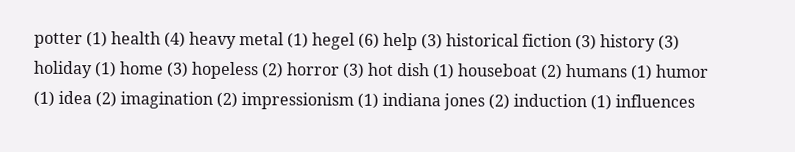potter (1) health (4) heavy metal (1) hegel (6) help (3) historical fiction (3) history (3) holiday (1) home (3) hopeless (2) horror (3) hot dish (1) houseboat (2) humans (1) humor (1) idea (2) imagination (2) impressionism (1) indiana jones (2) induction (1) influences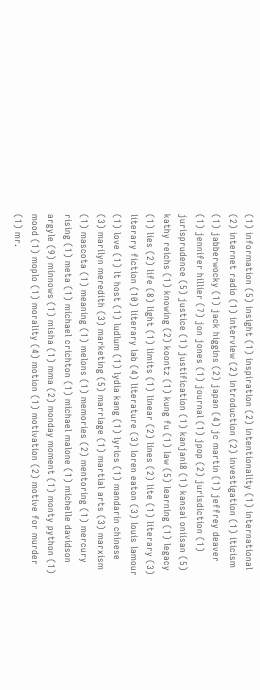(1) information (5) insight (1) inspiration (2) intentionality (1) international (2) internet radio (1) interview (2) introduction (2) investigation (1) iticism (1) jabberwocky (1) jack higgins (2) japan (4) jc martin (1) jeffrey deaver (1) jennifer hillier (7) jon jones (1) journal (1) jpop (2) jurisdiction (1) jurisprudence (5) justice (1) justification (1) kanjani8 (1) kansai oniisan (5) kathy reichs (1) knowing (2) koontz (1) kung fu (1) law (5) learning (1) legacy (1) lies (2) life (8) light (1) limits (1) linear (2) lines (2) lite (1) literary (3) literary fiction (10) literary lab (4) literature (3) loren eaton (3) louis lamour (1) love (1) lt host (1) ludlum (1) lydia kang (1) lyrics (1) mandarin chinese (3) marilyn meredith (3) marketing (5) marriage (1) martial arts (3) marxism (1) mascota (1) meaning (1) melons (1) memories (2) mentoring (1) mercury rising (1) meta (1) michael crichton (1) michael malone (1) michelle davidson argyle (9) minnows (1) misha (1) mma (2) monday moment (1) monty python (1) mood (1) moplo (1) morality (4) motion (1) motivation (2) motive for murder (1) mr.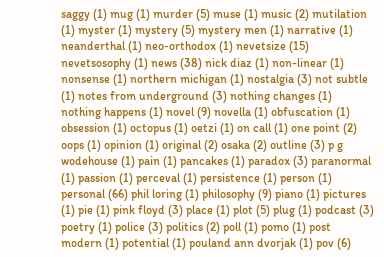saggy (1) mug (1) murder (5) muse (1) music (2) mutilation (1) myster (1) mystery (5) mystery men (1) narrative (1) neanderthal (1) neo-orthodox (1) nevetsize (15) nevetsosophy (1) news (38) nick diaz (1) non-linear (1) nonsense (1) northern michigan (1) nostalgia (3) not subtle (1) notes from underground (3) nothing changes (1) nothing happens (1) novel (9) novella (1) obfuscation (1) obsession (1) octopus (1) oetzi (1) on call (1) one point (2) oops (1) opinion (1) original (2) osaka (2) outline (3) p g wodehouse (1) pain (1) pancakes (1) paradox (3) paranormal (1) passion (1) perceval (1) persistence (1) person (1) personal (66) phil loring (1) philosophy (9) piano (1) pictures (1) pie (1) pink floyd (3) place (1) plot (5) plug (1) podcast (3) poetry (1) police (3) politics (2) poll (1) pomo (1) post modern (1) potential (1) pouland ann dvorjak (1) pov (6)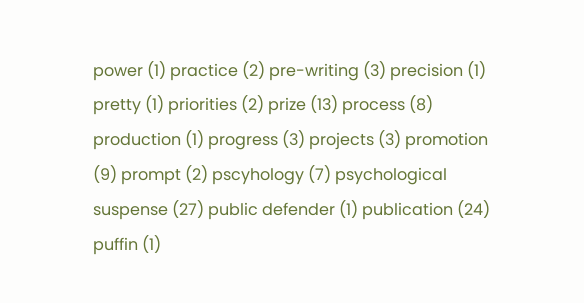power (1) practice (2) pre-writing (3) precision (1) pretty (1) priorities (2) prize (13) process (8) production (1) progress (3) projects (3) promotion (9) prompt (2) pscyhology (7) psychological suspense (27) public defender (1) publication (24) puffin (1)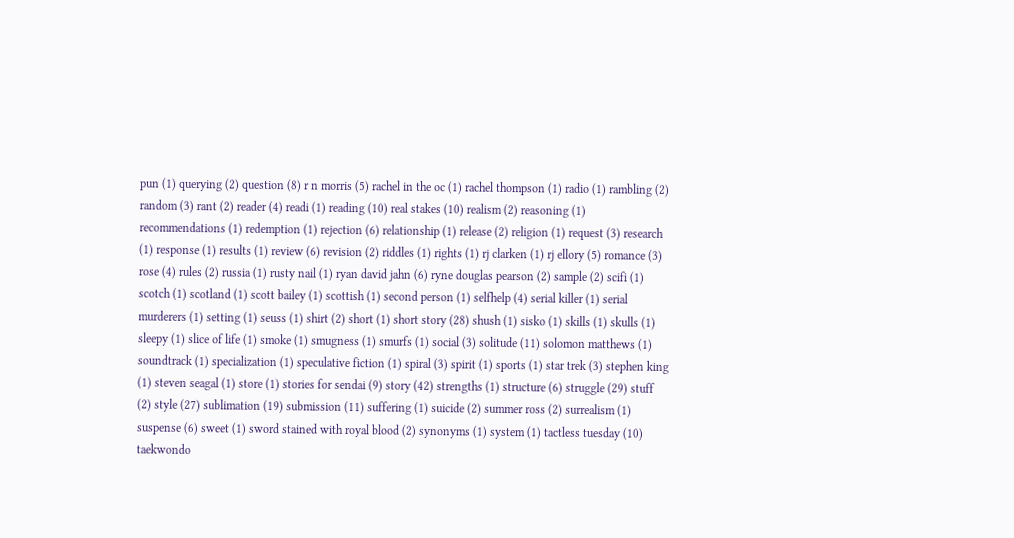pun (1) querying (2) question (8) r n morris (5) rachel in the oc (1) rachel thompson (1) radio (1) rambling (2) random (3) rant (2) reader (4) readi (1) reading (10) real stakes (10) realism (2) reasoning (1) recommendations (1) redemption (1) rejection (6) relationship (1) release (2) religion (1) request (3) research (1) response (1) results (1) review (6) revision (2) riddles (1) rights (1) rj clarken (1) rj ellory (5) romance (3) rose (4) rules (2) russia (1) rusty nail (1) ryan david jahn (6) ryne douglas pearson (2) sample (2) scifi (1) scotch (1) scotland (1) scott bailey (1) scottish (1) second person (1) selfhelp (4) serial killer (1) serial murderers (1) setting (1) seuss (1) shirt (2) short (1) short story (28) shush (1) sisko (1) skills (1) skulls (1) sleepy (1) slice of life (1) smoke (1) smugness (1) smurfs (1) social (3) solitude (11) solomon matthews (1) soundtrack (1) specialization (1) speculative fiction (1) spiral (3) spirit (1) sports (1) star trek (3) stephen king (1) steven seagal (1) store (1) stories for sendai (9) story (42) strengths (1) structure (6) struggle (29) stuff (2) style (27) sublimation (19) submission (11) suffering (1) suicide (2) summer ross (2) surrealism (1) suspense (6) sweet (1) sword stained with royal blood (2) synonyms (1) system (1) tactless tuesday (10) taekwondo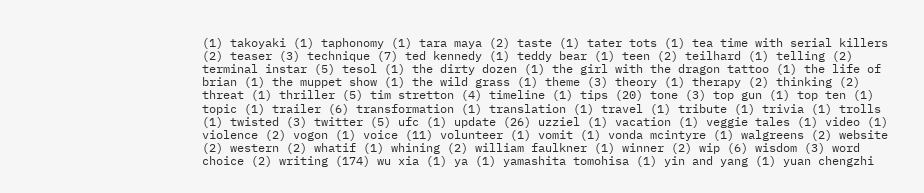(1) takoyaki (1) taphonomy (1) tara maya (2) taste (1) tater tots (1) tea time with serial killers (2) teaser (3) technique (7) ted kennedy (1) teddy bear (1) teen (2) teilhard (1) telling (2) terminal instar (5) tesol (1) the dirty dozen (1) the girl with the dragon tattoo (1) the life of brian (1) the muppet show (1) the wild grass (1) theme (3) theory (1) therapy (2) thinking (2) threat (1) thriller (5) tim stretton (4) timeline (1) tips (20) tone (3) top gun (1) top ten (1) topic (1) trailer (6) transformation (1) translation (1) travel (1) tribute (1) trivia (1) trolls (1) twisted (3) twitter (5) ufc (1) update (26) uzziel (1) vacation (1) veggie tales (1) video (1) violence (2) vogon (1) voice (11) volunteer (1) vomit (1) vonda mcintyre (1) walgreens (2) website (2) western (2) whatif (1) whining (2) william faulkner (1) winner (2) wip (6) wisdom (3) word choice (2) writing (174) wu xia (1) ya (1) yamashita tomohisa (1) yin and yang (1) yuan chengzhi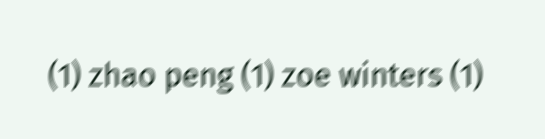(1) zhao peng (1) zoe winters (1)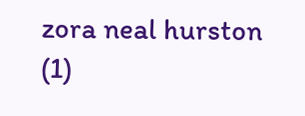zora neal hurston (1)